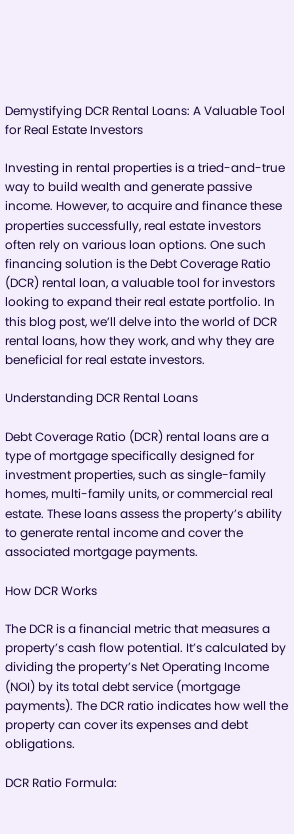Demystifying DCR Rental Loans: A Valuable Tool for Real Estate Investors

Investing in rental properties is a tried-and-true way to build wealth and generate passive income. However, to acquire and finance these properties successfully, real estate investors often rely on various loan options. One such financing solution is the Debt Coverage Ratio (DCR) rental loan, a valuable tool for investors looking to expand their real estate portfolio. In this blog post, we’ll delve into the world of DCR rental loans, how they work, and why they are beneficial for real estate investors.

Understanding DCR Rental Loans

Debt Coverage Ratio (DCR) rental loans are a type of mortgage specifically designed for investment properties, such as single-family homes, multi-family units, or commercial real estate. These loans assess the property’s ability to generate rental income and cover the associated mortgage payments.

How DCR Works

The DCR is a financial metric that measures a property’s cash flow potential. It’s calculated by dividing the property’s Net Operating Income (NOI) by its total debt service (mortgage payments). The DCR ratio indicates how well the property can cover its expenses and debt obligations.

DCR Ratio Formula: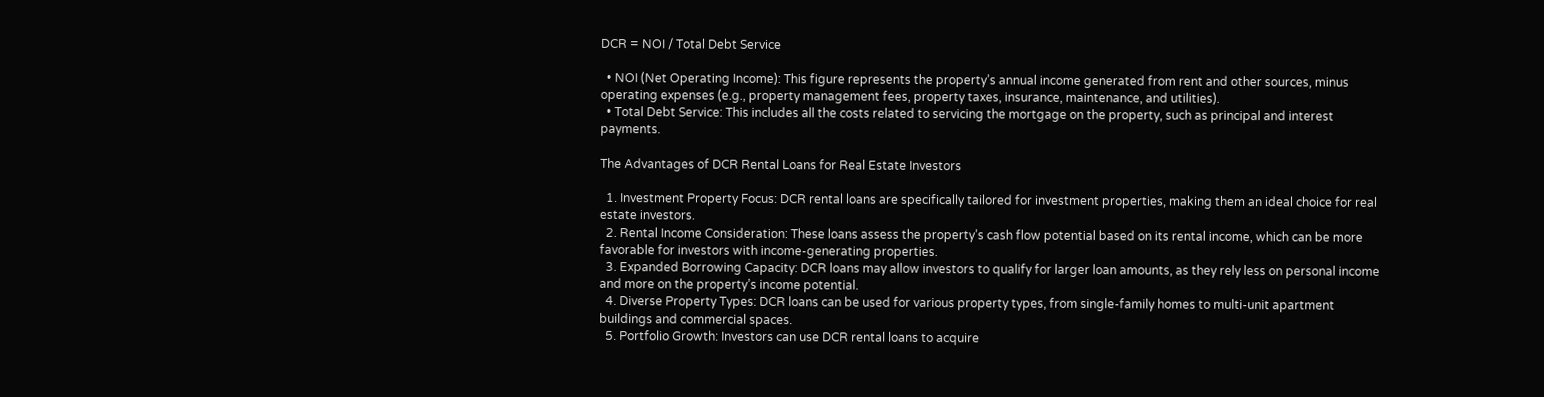DCR = NOI / Total Debt Service

  • NOI (Net Operating Income): This figure represents the property’s annual income generated from rent and other sources, minus operating expenses (e.g., property management fees, property taxes, insurance, maintenance, and utilities).
  • Total Debt Service: This includes all the costs related to servicing the mortgage on the property, such as principal and interest payments.

The Advantages of DCR Rental Loans for Real Estate Investors

  1. Investment Property Focus: DCR rental loans are specifically tailored for investment properties, making them an ideal choice for real estate investors.
  2. Rental Income Consideration: These loans assess the property’s cash flow potential based on its rental income, which can be more favorable for investors with income-generating properties.
  3. Expanded Borrowing Capacity: DCR loans may allow investors to qualify for larger loan amounts, as they rely less on personal income and more on the property’s income potential.
  4. Diverse Property Types: DCR loans can be used for various property types, from single-family homes to multi-unit apartment buildings and commercial spaces.
  5. Portfolio Growth: Investors can use DCR rental loans to acquire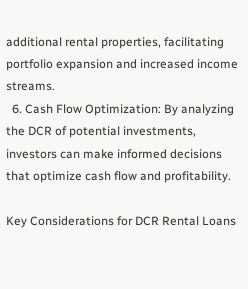additional rental properties, facilitating portfolio expansion and increased income streams.
  6. Cash Flow Optimization: By analyzing the DCR of potential investments, investors can make informed decisions that optimize cash flow and profitability.

Key Considerations for DCR Rental Loans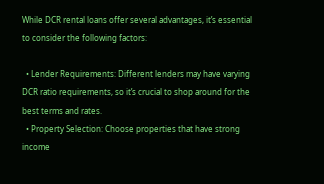While DCR rental loans offer several advantages, it’s essential to consider the following factors:

  • Lender Requirements: Different lenders may have varying DCR ratio requirements, so it’s crucial to shop around for the best terms and rates.
  • Property Selection: Choose properties that have strong income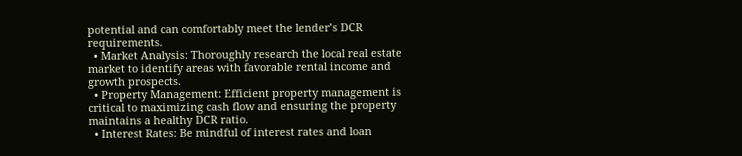potential and can comfortably meet the lender’s DCR requirements.
  • Market Analysis: Thoroughly research the local real estate market to identify areas with favorable rental income and growth prospects.
  • Property Management: Efficient property management is critical to maximizing cash flow and ensuring the property maintains a healthy DCR ratio.
  • Interest Rates: Be mindful of interest rates and loan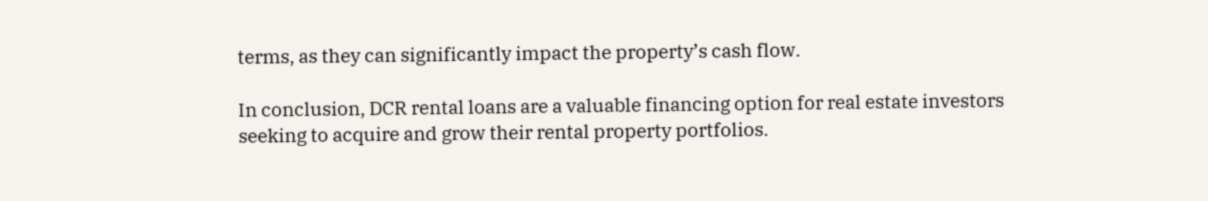terms, as they can significantly impact the property’s cash flow.

In conclusion, DCR rental loans are a valuable financing option for real estate investors seeking to acquire and grow their rental property portfolios.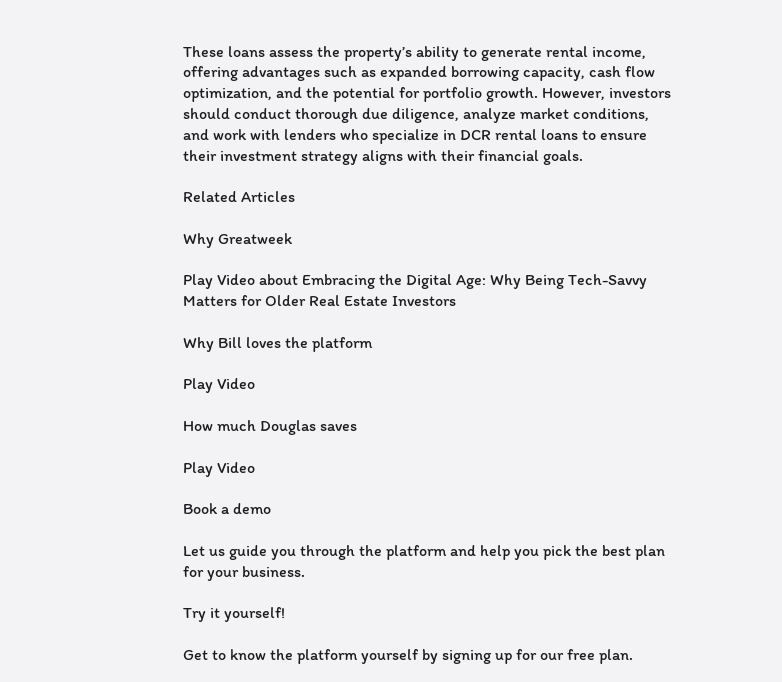These loans assess the property’s ability to generate rental income, offering advantages such as expanded borrowing capacity, cash flow optimization, and the potential for portfolio growth. However, investors should conduct thorough due diligence, analyze market conditions, and work with lenders who specialize in DCR rental loans to ensure their investment strategy aligns with their financial goals.

Related Articles

Why Greatweek

Play Video about Embracing the Digital Age: Why Being Tech-Savvy Matters for Older Real Estate Investors

Why Bill loves the platform

Play Video

How much Douglas saves

Play Video

Book a demo

Let us guide you through the platform and help you pick the best plan for your business.

Try it yourself!

Get to know the platform yourself by signing up for our free plan.